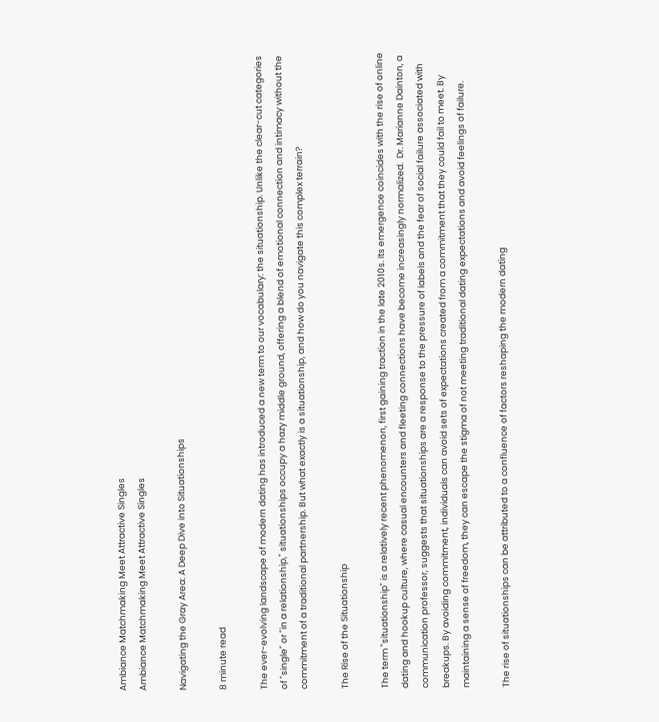Ambiance Matchmaking Meet Attractive Singles
Ambiance Matchmaking Meet Attractive Singles

Navigating the Gray Area: A Deep Dive into Situationships

8 minute read

The ever-evolving landscape of modern dating has introduced a new term to our vocabulary: the situationship. Unlike the clear-cut categories of "single" or "in a relationship," situationships occupy a hazy middle ground, offering a blend of emotional connection and intimacy without the commitment of a traditional partnership. But what exactly is a situationship, and how do you navigate this complex terrain?

The Rise of the Situationship

The term "situationship" is a relatively recent phenomenon, first gaining traction in the late 2010s. Its emergence coincides with the rise of online dating and hookup culture, where casual encounters and fleeting connections have become increasingly normalized.  Dr. Marianne Dainton, a communication professor, suggests that situationships are a response to the pressure of labels and the fear of social failure associated with breakups. By avoiding commitment, individuals can avoid sets of expectations created from a commitment that they could fail to meet. By maintaining a sense of freedom, they can escape the stigma of not meeting traditional dating expectations and avoid feelings of failure.

The rise of situationships can be attributed to a confluence of factors reshaping the modern dating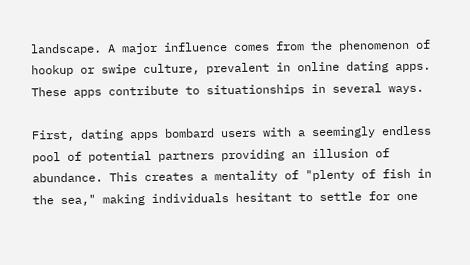landscape. A major influence comes from the phenomenon of hookup or swipe culture, prevalent in online dating apps. These apps contribute to situationships in several ways.

First, dating apps bombard users with a seemingly endless pool of potential partners providing an illusion of abundance. This creates a mentality of "plenty of fish in the sea," making individuals hesitant to settle for one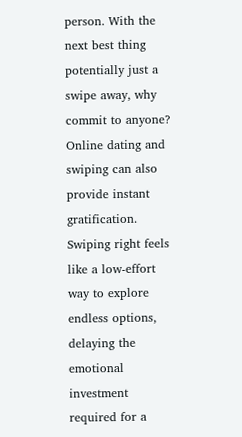person. With the next best thing potentially just a swipe away, why commit to anyone? Online dating and swiping can also provide instant gratification. Swiping right feels like a low-effort way to explore endless options, delaying the emotional investment required for a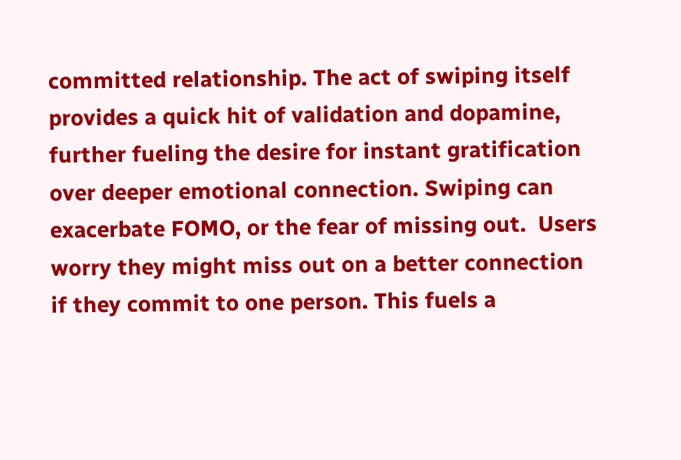committed relationship. The act of swiping itself provides a quick hit of validation and dopamine, further fueling the desire for instant gratification over deeper emotional connection. Swiping can exacerbate FOMO, or the fear of missing out.  Users worry they might miss out on a better connection if they commit to one person. This fuels a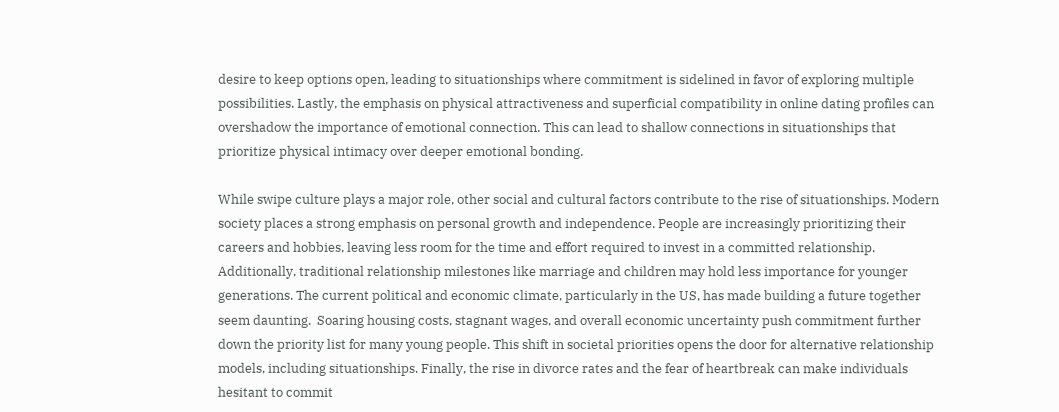desire to keep options open, leading to situationships where commitment is sidelined in favor of exploring multiple possibilities. Lastly, the emphasis on physical attractiveness and superficial compatibility in online dating profiles can overshadow the importance of emotional connection. This can lead to shallow connections in situationships that prioritize physical intimacy over deeper emotional bonding.

While swipe culture plays a major role, other social and cultural factors contribute to the rise of situationships. Modern society places a strong emphasis on personal growth and independence. People are increasingly prioritizing their careers and hobbies, leaving less room for the time and effort required to invest in a committed relationship. Additionally, traditional relationship milestones like marriage and children may hold less importance for younger generations. The current political and economic climate, particularly in the US, has made building a future together seem daunting.  Soaring housing costs, stagnant wages, and overall economic uncertainty push commitment further down the priority list for many young people. This shift in societal priorities opens the door for alternative relationship models, including situationships. Finally, the rise in divorce rates and the fear of heartbreak can make individuals hesitant to commit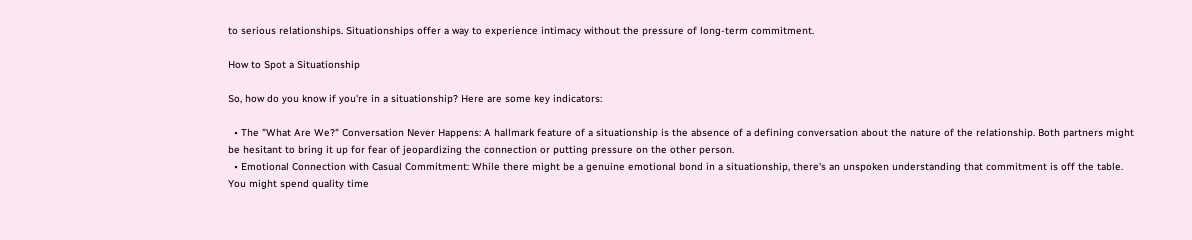to serious relationships. Situationships offer a way to experience intimacy without the pressure of long-term commitment.

How to Spot a Situationship

So, how do you know if you're in a situationship? Here are some key indicators:

  • The "What Are We?" Conversation Never Happens: A hallmark feature of a situationship is the absence of a defining conversation about the nature of the relationship. Both partners might be hesitant to bring it up for fear of jeopardizing the connection or putting pressure on the other person.
  • Emotional Connection with Casual Commitment: While there might be a genuine emotional bond in a situationship, there's an unspoken understanding that commitment is off the table. You might spend quality time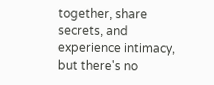together, share secrets, and experience intimacy, but there's no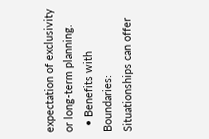expectation of exclusivity or long-term planning.
  • Benefits with Boundaries: Situationships can offer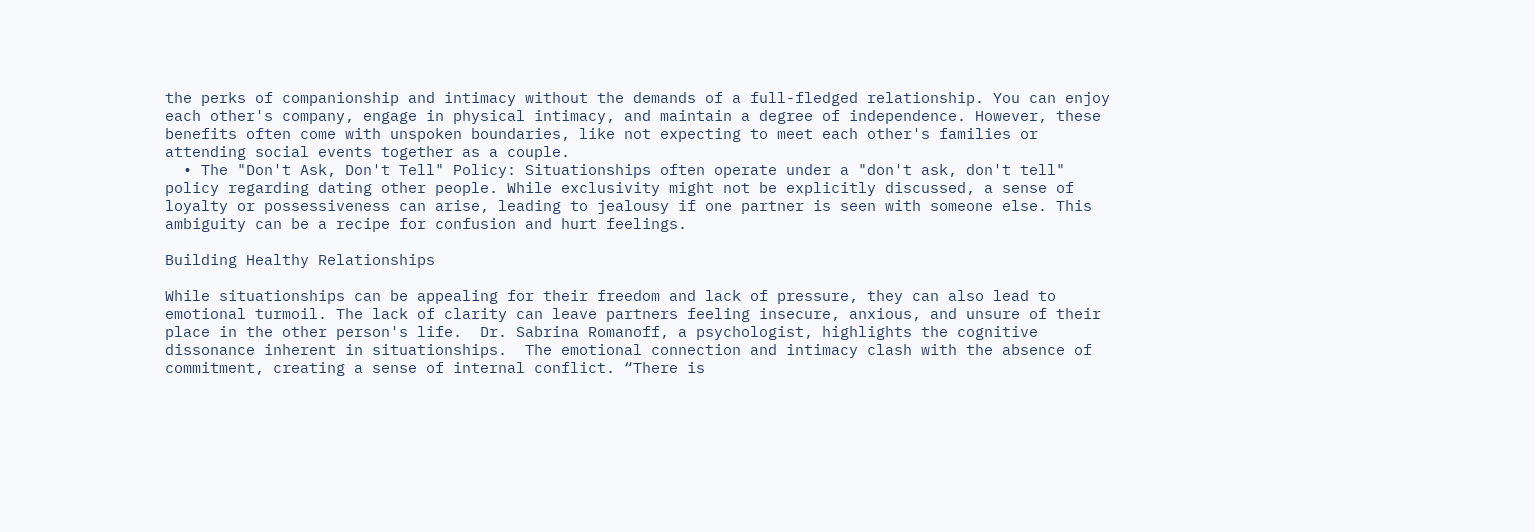the perks of companionship and intimacy without the demands of a full-fledged relationship. You can enjoy each other's company, engage in physical intimacy, and maintain a degree of independence. However, these benefits often come with unspoken boundaries, like not expecting to meet each other's families or attending social events together as a couple.
  • The "Don't Ask, Don't Tell" Policy: Situationships often operate under a "don't ask, don't tell" policy regarding dating other people. While exclusivity might not be explicitly discussed, a sense of loyalty or possessiveness can arise, leading to jealousy if one partner is seen with someone else. This ambiguity can be a recipe for confusion and hurt feelings.

Building Healthy Relationships

While situationships can be appealing for their freedom and lack of pressure, they can also lead to emotional turmoil. The lack of clarity can leave partners feeling insecure, anxious, and unsure of their place in the other person's life.  Dr. Sabrina Romanoff, a psychologist, highlights the cognitive dissonance inherent in situationships.  The emotional connection and intimacy clash with the absence of commitment, creating a sense of internal conflict. “There is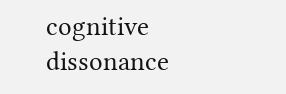cognitive dissonance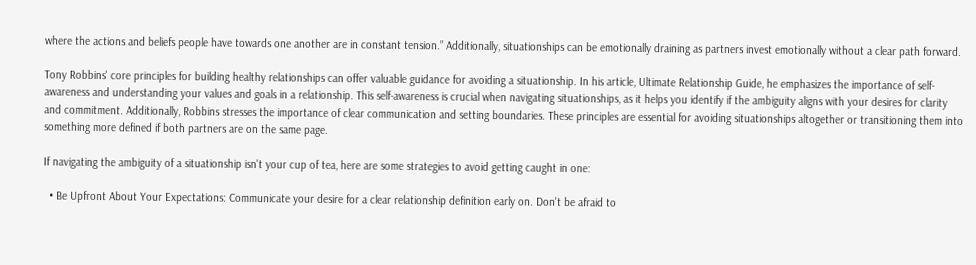where the actions and beliefs people have towards one another are in constant tension.” Additionally, situationships can be emotionally draining as partners invest emotionally without a clear path forward.

Tony Robbins' core principles for building healthy relationships can offer valuable guidance for avoiding a situationship. In his article, Ultimate Relationship Guide, he emphasizes the importance of self-awareness and understanding your values and goals in a relationship. This self-awareness is crucial when navigating situationships, as it helps you identify if the ambiguity aligns with your desires for clarity and commitment. Additionally, Robbins stresses the importance of clear communication and setting boundaries. These principles are essential for avoiding situationships altogether or transitioning them into something more defined if both partners are on the same page.

If navigating the ambiguity of a situationship isn't your cup of tea, here are some strategies to avoid getting caught in one:

  • Be Upfront About Your Expectations: Communicate your desire for a clear relationship definition early on. Don't be afraid to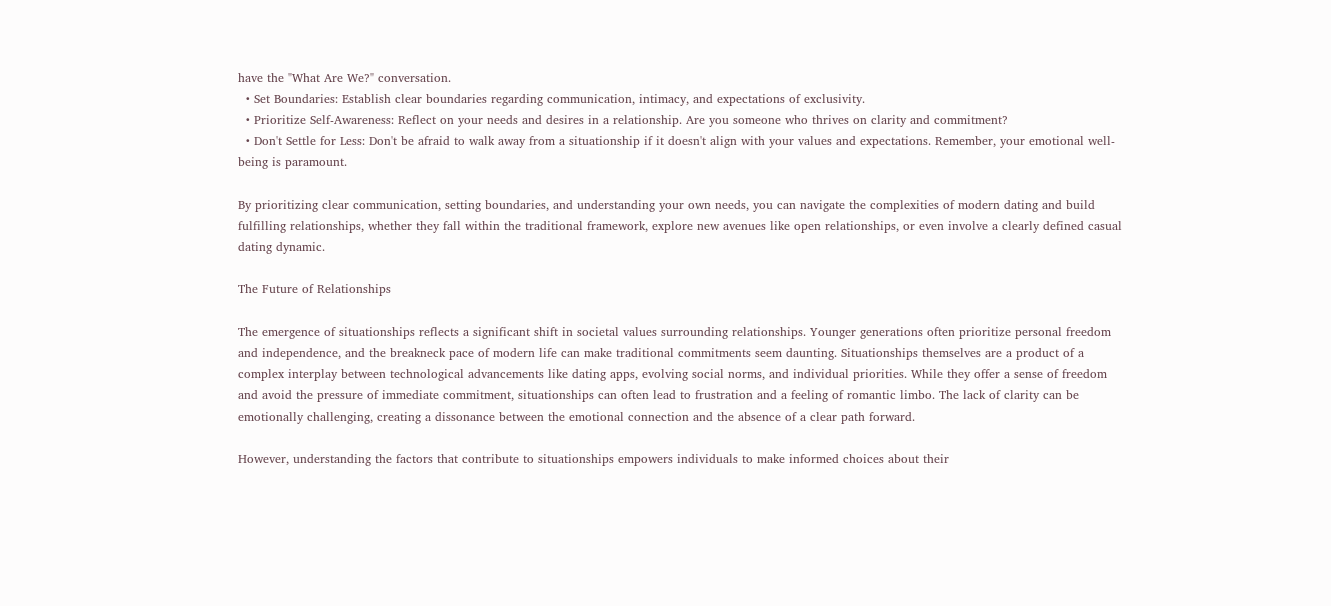have the "What Are We?" conversation.
  • Set Boundaries: Establish clear boundaries regarding communication, intimacy, and expectations of exclusivity.
  • Prioritize Self-Awareness: Reflect on your needs and desires in a relationship. Are you someone who thrives on clarity and commitment?
  • Don't Settle for Less: Don't be afraid to walk away from a situationship if it doesn't align with your values and expectations. Remember, your emotional well-being is paramount.

By prioritizing clear communication, setting boundaries, and understanding your own needs, you can navigate the complexities of modern dating and build fulfilling relationships, whether they fall within the traditional framework, explore new avenues like open relationships, or even involve a clearly defined casual dating dynamic.

The Future of Relationships

The emergence of situationships reflects a significant shift in societal values surrounding relationships. Younger generations often prioritize personal freedom and independence, and the breakneck pace of modern life can make traditional commitments seem daunting. Situationships themselves are a product of a complex interplay between technological advancements like dating apps, evolving social norms, and individual priorities. While they offer a sense of freedom and avoid the pressure of immediate commitment, situationships can often lead to frustration and a feeling of romantic limbo. The lack of clarity can be emotionally challenging, creating a dissonance between the emotional connection and the absence of a clear path forward.

However, understanding the factors that contribute to situationships empowers individuals to make informed choices about their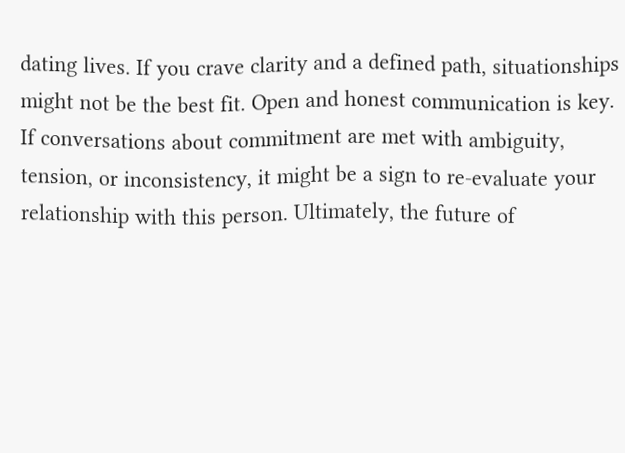dating lives. If you crave clarity and a defined path, situationships might not be the best fit. Open and honest communication is key. If conversations about commitment are met with ambiguity, tension, or inconsistency, it might be a sign to re-evaluate your relationship with this person. Ultimately, the future of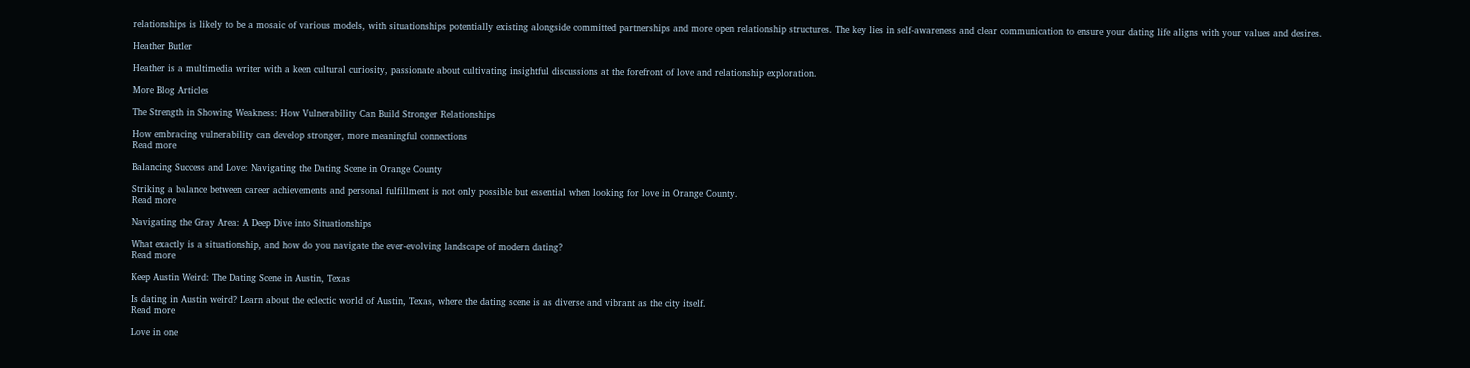relationships is likely to be a mosaic of various models, with situationships potentially existing alongside committed partnerships and more open relationship structures. The key lies in self-awareness and clear communication to ensure your dating life aligns with your values and desires.

Heather Butler

Heather is a multimedia writer with a keen cultural curiosity, passionate about cultivating insightful discussions at the forefront of love and relationship exploration.

More Blog Articles

The Strength in Showing Weakness: How Vulnerability Can Build Stronger Relationships

How embracing vulnerability can develop stronger, more meaningful connections
Read more

Balancing Success and Love: Navigating the Dating Scene in Orange County

Striking a balance between career achievements and personal fulfillment is not only possible but essential when looking for love in Orange County.
Read more

Navigating the Gray Area: A Deep Dive into Situationships

What exactly is a situationship, and how do you navigate the ever-evolving landscape of modern dating?
Read more

Keep Austin Weird: The Dating Scene in Austin, Texas

Is dating in Austin weird? Learn about the eclectic world of Austin, Texas, where the dating scene is as diverse and vibrant as the city itself.
Read more

Love in one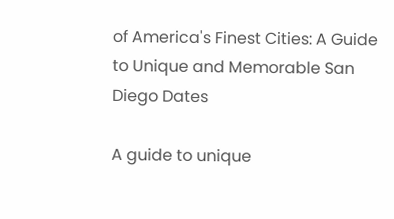of America's Finest Cities: A Guide to Unique and Memorable San Diego Dates

A guide to unique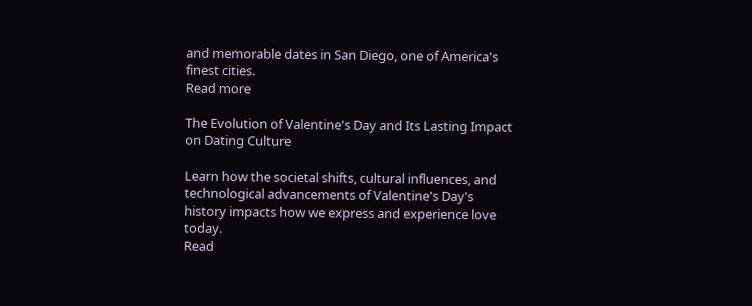and memorable dates in San Diego, one of America's finest cities.
Read more

The Evolution of Valentine's Day and Its Lasting Impact on Dating Culture

Learn how the societal shifts, cultural influences, and technological advancements of Valentine's Day's history impacts how we express and experience love today.
Read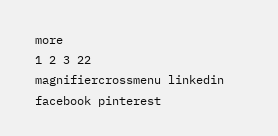more
1 2 3 22
magnifiercrossmenu linkedin facebook pinterest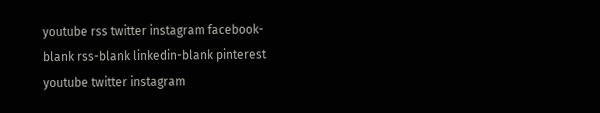youtube rss twitter instagram facebook-blank rss-blank linkedin-blank pinterest youtube twitter instagram